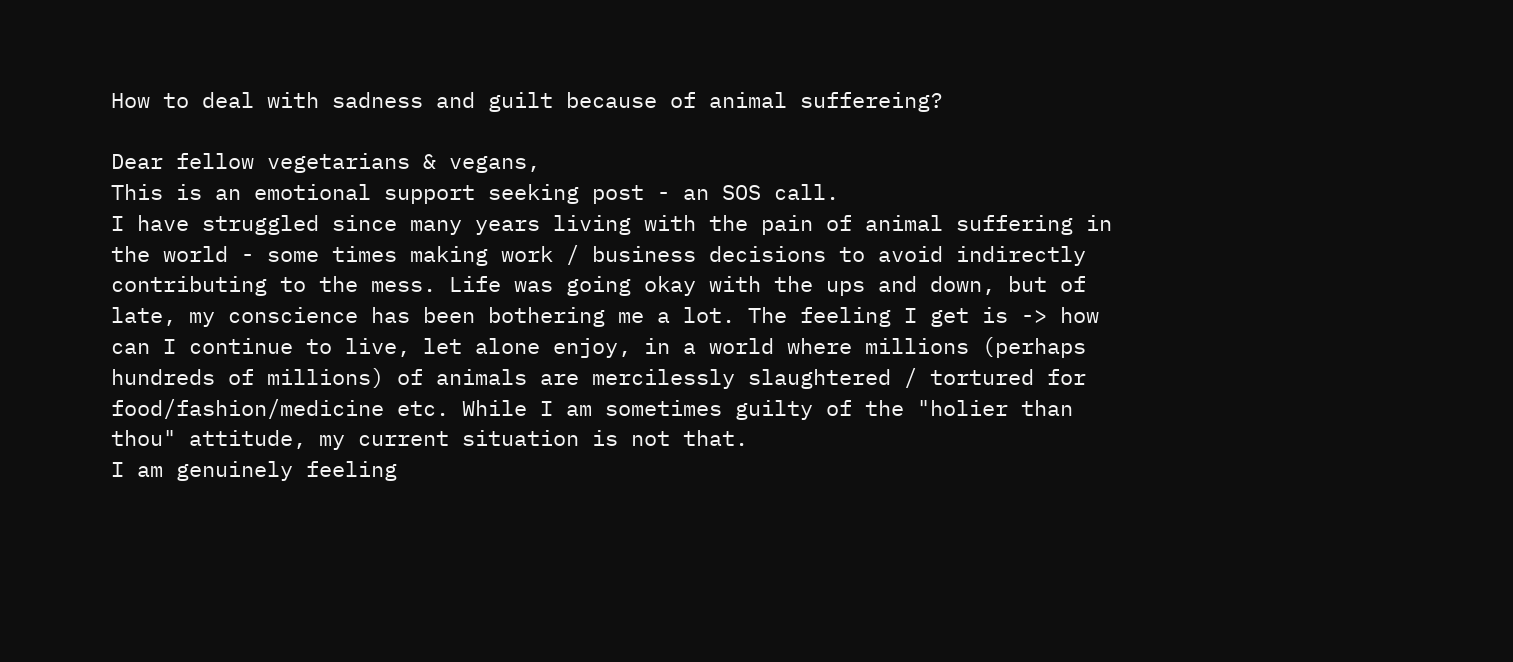How to deal with sadness and guilt because of animal suffereing?

Dear fellow vegetarians & vegans,
This is an emotional support seeking post - an SOS call.
I have struggled since many years living with the pain of animal suffering in the world - some times making work / business decisions to avoid indirectly contributing to the mess. Life was going okay with the ups and down, but of late, my conscience has been bothering me a lot. The feeling I get is -> how can I continue to live, let alone enjoy, in a world where millions (perhaps hundreds of millions) of animals are mercilessly slaughtered / tortured for food/fashion/medicine etc. While I am sometimes guilty of the "holier than thou" attitude, my current situation is not that.
I am genuinely feeling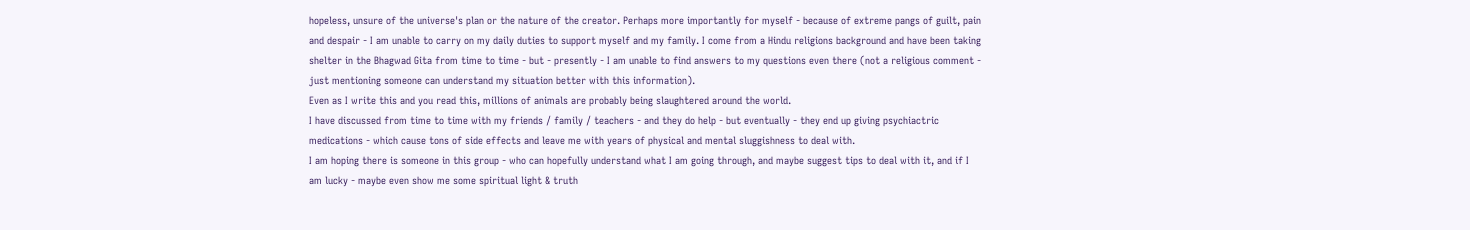hopeless, unsure of the universe's plan or the nature of the creator. Perhaps more importantly for myself - because of extreme pangs of guilt, pain and despair - I am unable to carry on my daily duties to support myself and my family. I come from a Hindu religions background and have been taking shelter in the Bhagwad Gita from time to time - but - presently - I am unable to find answers to my questions even there (not a religious comment - just mentioning someone can understand my situation better with this information).
Even as I write this and you read this, millions of animals are probably being slaughtered around the world.
I have discussed from time to time with my friends / family / teachers - and they do help - but eventually - they end up giving psychiactric medications - which cause tons of side effects and leave me with years of physical and mental sluggishness to deal with.
I am hoping there is someone in this group - who can hopefully understand what I am going through, and maybe suggest tips to deal with it, and if I am lucky - maybe even show me some spiritual light & truth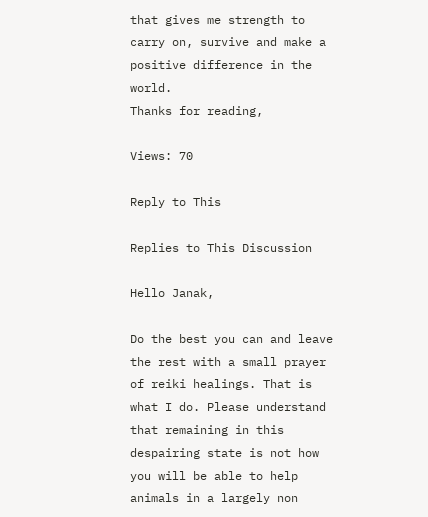that gives me strength to carry on, survive and make a positive difference in the world.
Thanks for reading,

Views: 70

Reply to This

Replies to This Discussion

Hello Janak,

Do the best you can and leave the rest with a small prayer of reiki healings. That is what I do. Please understand that remaining in this despairing state is not how you will be able to help animals in a largely non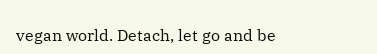vegan world. Detach, let go and be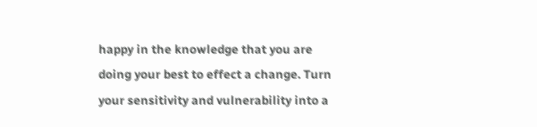happy in the knowledge that you are doing your best to effect a change. Turn your sensitivity and vulnerability into a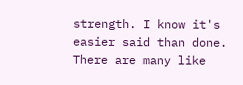strength. I know it's easier said than done. There are many like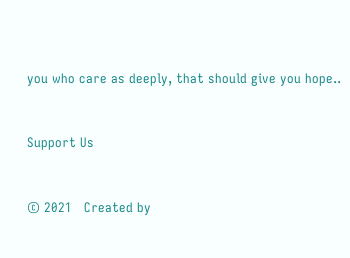you who care as deeply, that should give you hope..


Support Us


© 2021   Created by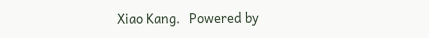Xiao Kang.   Powered by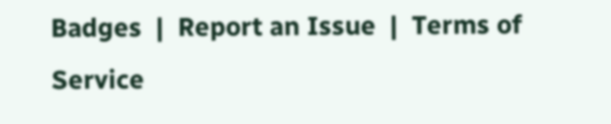Badges  |  Report an Issue  |  Terms of Service